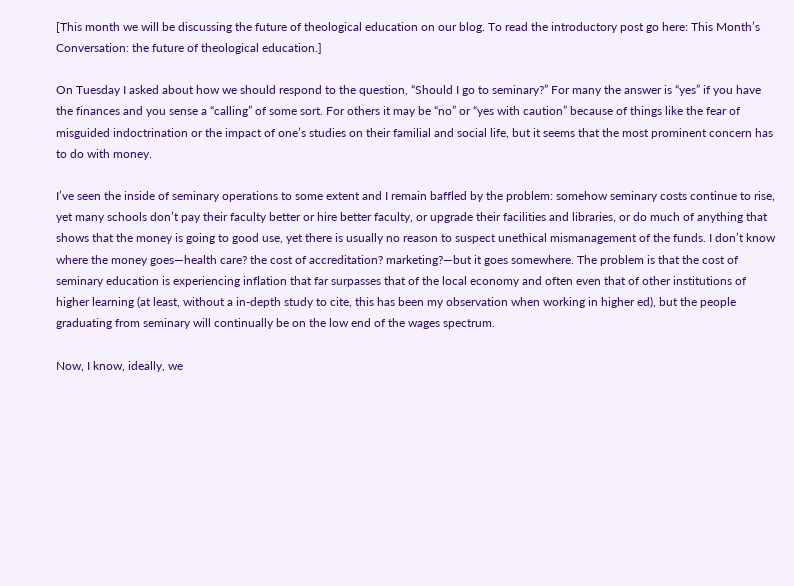[This month we will be discussing the future of theological education on our blog. To read the introductory post go here: This Month’s Conversation: the future of theological education.]

On Tuesday I asked about how we should respond to the question, “Should I go to seminary?” For many the answer is “yes” if you have the finances and you sense a “calling” of some sort. For others it may be “no” or “yes with caution” because of things like the fear of misguided indoctrination or the impact of one’s studies on their familial and social life, but it seems that the most prominent concern has to do with money.

I’ve seen the inside of seminary operations to some extent and I remain baffled by the problem: somehow seminary costs continue to rise, yet many schools don’t pay their faculty better or hire better faculty, or upgrade their facilities and libraries, or do much of anything that shows that the money is going to good use, yet there is usually no reason to suspect unethical mismanagement of the funds. I don’t know where the money goes—health care? the cost of accreditation? marketing?—but it goes somewhere. The problem is that the cost of seminary education is experiencing inflation that far surpasses that of the local economy and often even that of other institutions of higher learning (at least, without a in-depth study to cite, this has been my observation when working in higher ed), but the people graduating from seminary will continually be on the low end of the wages spectrum.

Now, I know, ideally, we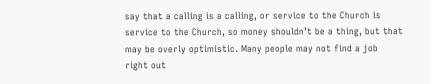say that a calling is a calling, or service to the Church is service to the Church, so money shouldn’t be a thing, but that may be overly optimistic. Many people may not find a job right out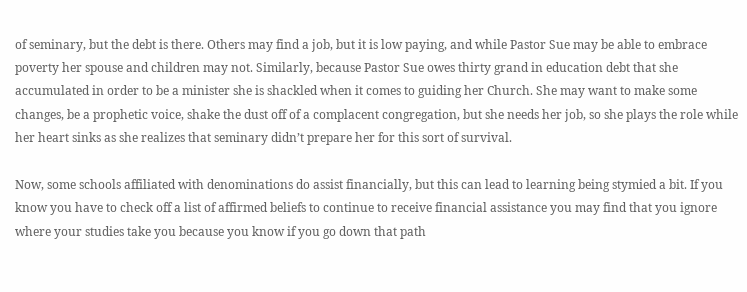of seminary, but the debt is there. Others may find a job, but it is low paying, and while Pastor Sue may be able to embrace poverty her spouse and children may not. Similarly, because Pastor Sue owes thirty grand in education debt that she accumulated in order to be a minister she is shackled when it comes to guiding her Church. She may want to make some changes, be a prophetic voice, shake the dust off of a complacent congregation, but she needs her job, so she plays the role while her heart sinks as she realizes that seminary didn’t prepare her for this sort of survival.

Now, some schools affiliated with denominations do assist financially, but this can lead to learning being stymied a bit. If you know you have to check off a list of affirmed beliefs to continue to receive financial assistance you may find that you ignore where your studies take you because you know if you go down that path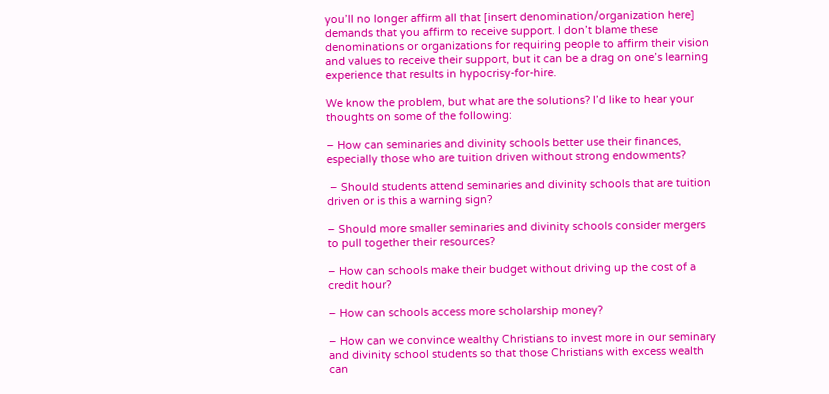you’ll no longer affirm all that [insert denomination/organization here] demands that you affirm to receive support. I don’t blame these denominations or organizations for requiring people to affirm their vision and values to receive their support, but it can be a drag on one’s learning experience that results in hypocrisy-for-hire.

We know the problem, but what are the solutions? I’d like to hear your thoughts on some of the following:

– How can seminaries and divinity schools better use their finances, especially those who are tuition driven without strong endowments?

 – Should students attend seminaries and divinity schools that are tuition driven or is this a warning sign?

– Should more smaller seminaries and divinity schools consider mergers to pull together their resources?

– How can schools make their budget without driving up the cost of a credit hour?

– How can schools access more scholarship money?

– How can we convince wealthy Christians to invest more in our seminary and divinity school students so that those Christians with excess wealth can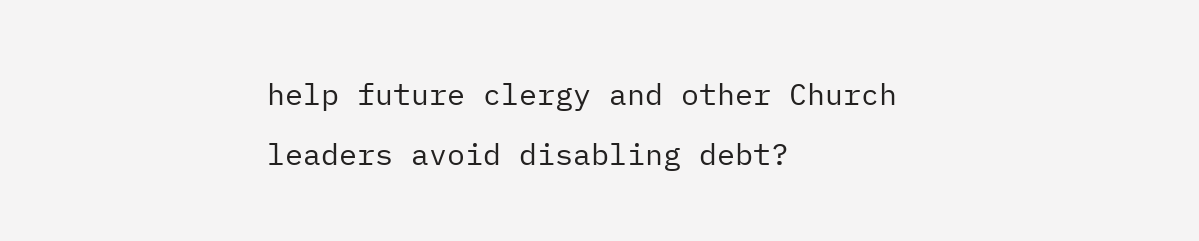help future clergy and other Church leaders avoid disabling debt?